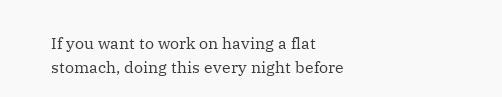If you want to work on having a flat stomach, doing this every night before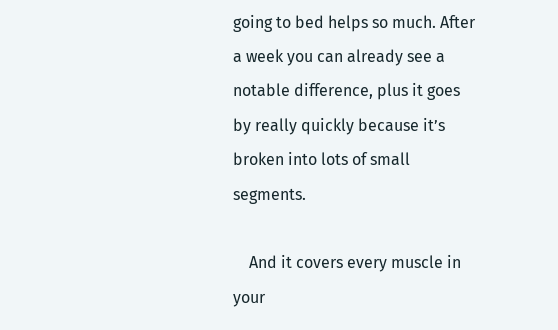going to bed helps so much. After a week you can already see a notable difference, plus it goes by really quickly because it’s broken into lots of small segments.

    And it covers every muscle in your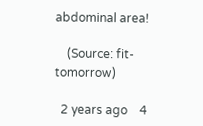abdominal area!

    (Source: fit-tomorrow)

  2 years ago    4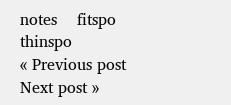notes    fitspo  thinspo
« Previous post Next post »